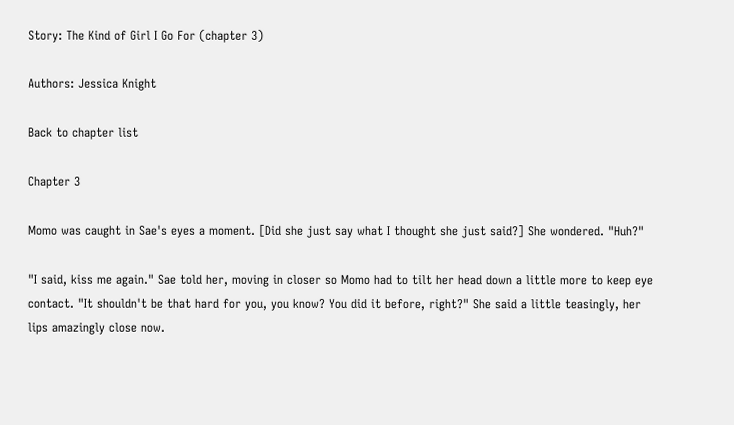Story: The Kind of Girl I Go For (chapter 3)

Authors: Jessica Knight

Back to chapter list

Chapter 3

Momo was caught in Sae's eyes a moment. [Did she just say what I thought she just said?] She wondered. "Huh?"

"I said, kiss me again." Sae told her, moving in closer so Momo had to tilt her head down a little more to keep eye contact. "It shouldn't be that hard for you, you know? You did it before, right?" She said a little teasingly, her lips amazingly close now.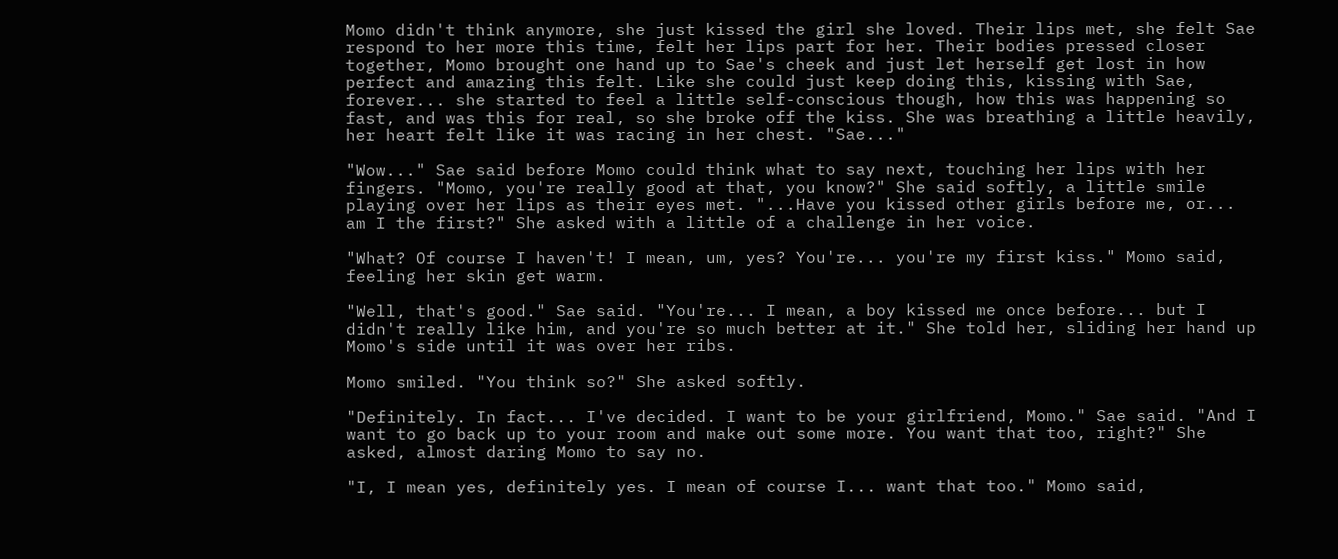Momo didn't think anymore, she just kissed the girl she loved. Their lips met, she felt Sae respond to her more this time, felt her lips part for her. Their bodies pressed closer together, Momo brought one hand up to Sae's cheek and just let herself get lost in how perfect and amazing this felt. Like she could just keep doing this, kissing with Sae, forever... she started to feel a little self-conscious though, how this was happening so fast, and was this for real, so she broke off the kiss. She was breathing a little heavily, her heart felt like it was racing in her chest. "Sae..."

"Wow..." Sae said before Momo could think what to say next, touching her lips with her fingers. "Momo, you're really good at that, you know?" She said softly, a little smile playing over her lips as their eyes met. "...Have you kissed other girls before me, or... am I the first?" She asked with a little of a challenge in her voice.

"What? Of course I haven't! I mean, um, yes? You're... you're my first kiss." Momo said, feeling her skin get warm.

"Well, that's good." Sae said. "You're... I mean, a boy kissed me once before... but I didn't really like him, and you're so much better at it." She told her, sliding her hand up Momo's side until it was over her ribs.

Momo smiled. "You think so?" She asked softly.

"Definitely. In fact... I've decided. I want to be your girlfriend, Momo." Sae said. "And I want to go back up to your room and make out some more. You want that too, right?" She asked, almost daring Momo to say no.

"I, I mean yes, definitely yes. I mean of course I... want that too." Momo said,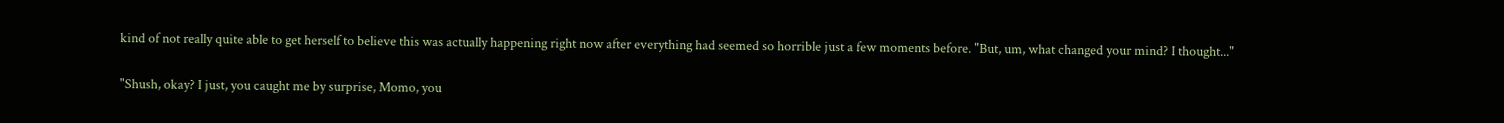kind of not really quite able to get herself to believe this was actually happening right now after everything had seemed so horrible just a few moments before. "But, um, what changed your mind? I thought..."

"Shush, okay? I just, you caught me by surprise, Momo, you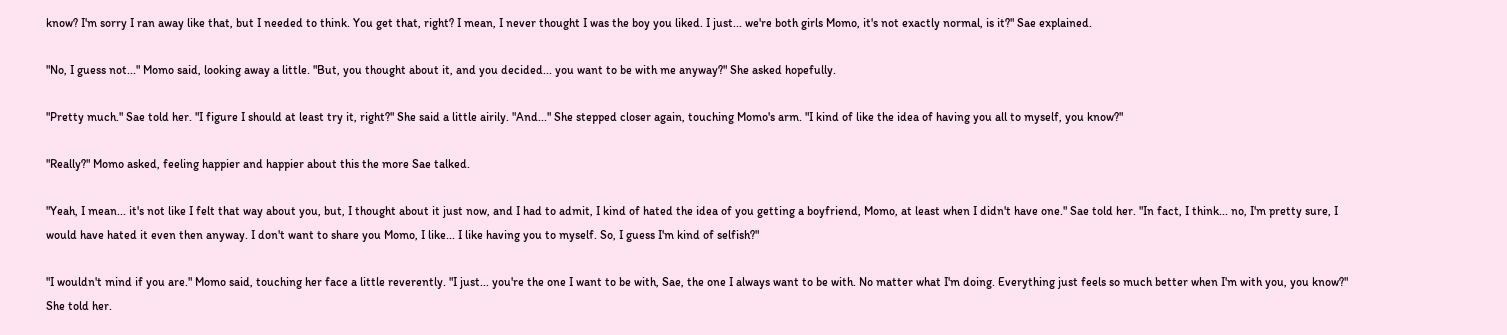know? I'm sorry I ran away like that, but I needed to think. You get that, right? I mean, I never thought I was the boy you liked. I just... we're both girls Momo, it's not exactly normal, is it?" Sae explained.

"No, I guess not..." Momo said, looking away a little. "But, you thought about it, and you decided... you want to be with me anyway?" She asked hopefully.

"Pretty much." Sae told her. "I figure I should at least try it, right?" She said a little airily. "And..." She stepped closer again, touching Momo's arm. "I kind of like the idea of having you all to myself, you know?"

"Really?" Momo asked, feeling happier and happier about this the more Sae talked.

"Yeah, I mean... it's not like I felt that way about you, but, I thought about it just now, and I had to admit, I kind of hated the idea of you getting a boyfriend, Momo, at least when I didn't have one." Sae told her. "In fact, I think... no, I'm pretty sure, I would have hated it even then anyway. I don't want to share you Momo, I like... I like having you to myself. So, I guess I'm kind of selfish?"

"I wouldn't mind if you are." Momo said, touching her face a little reverently. "I just... you're the one I want to be with, Sae, the one I always want to be with. No matter what I'm doing. Everything just feels so much better when I'm with you, you know?" She told her.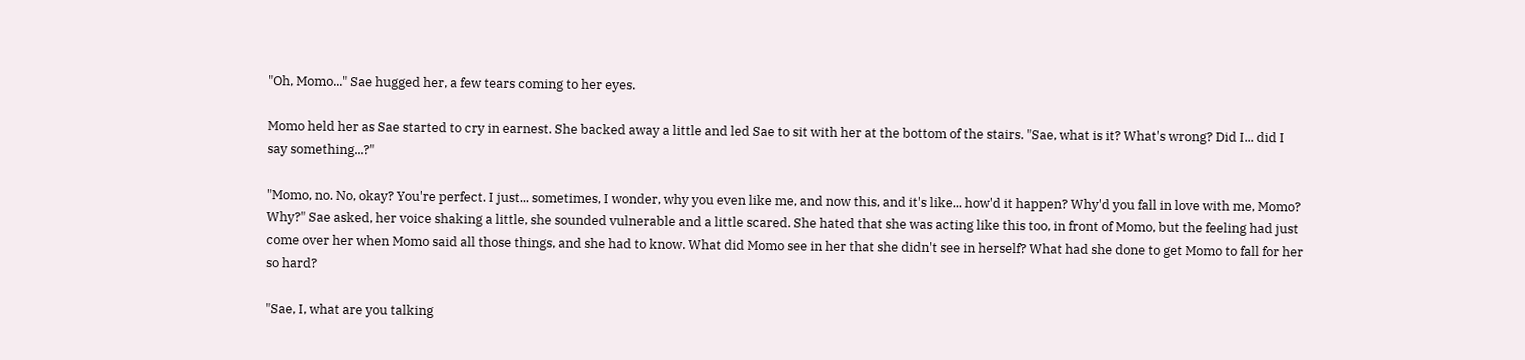"Oh, Momo..." Sae hugged her, a few tears coming to her eyes.

Momo held her as Sae started to cry in earnest. She backed away a little and led Sae to sit with her at the bottom of the stairs. "Sae, what is it? What's wrong? Did I... did I say something...?"

"Momo, no. No, okay? You're perfect. I just... sometimes, I wonder, why you even like me, and now this, and it's like... how'd it happen? Why'd you fall in love with me, Momo? Why?" Sae asked, her voice shaking a little, she sounded vulnerable and a little scared. She hated that she was acting like this too, in front of Momo, but the feeling had just come over her when Momo said all those things, and she had to know. What did Momo see in her that she didn't see in herself? What had she done to get Momo to fall for her so hard?

"Sae, I, what are you talking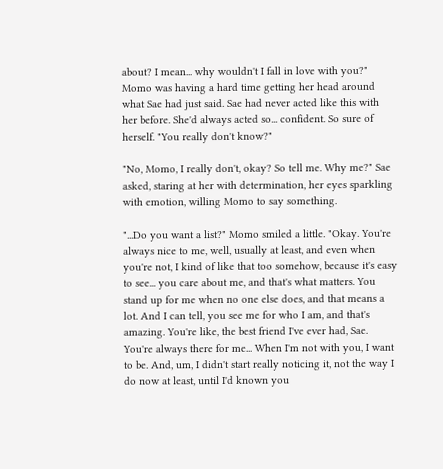about? I mean... why wouldn't I fall in love with you?" Momo was having a hard time getting her head around what Sae had just said. Sae had never acted like this with her before. She'd always acted so... confident. So sure of herself. "You really don't know?"

"No, Momo, I really don't, okay? So tell me. Why me?" Sae asked, staring at her with determination, her eyes sparkling with emotion, willing Momo to say something.

"...Do you want a list?" Momo smiled a little. "Okay. You're always nice to me, well, usually at least, and even when you're not, I kind of like that too somehow, because it's easy to see... you care about me, and that's what matters. You stand up for me when no one else does, and that means a lot. And I can tell, you see me for who I am, and that's amazing. You're like, the best friend I've ever had, Sae. You're always there for me... When I'm not with you, I want to be. And, um, I didn't start really noticing it, not the way I do now at least, until I'd known you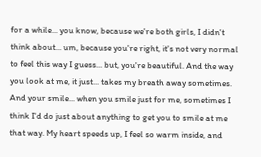for a while... you know, because we're both girls, I didn't think about... um, because you're right, it's not very normal to feel this way I guess... but, you're beautiful. And the way you look at me, it just... takes my breath away sometimes. And your smile... when you smile just for me, sometimes I think I'd do just about anything to get you to smile at me that way. My heart speeds up, I feel so warm inside, and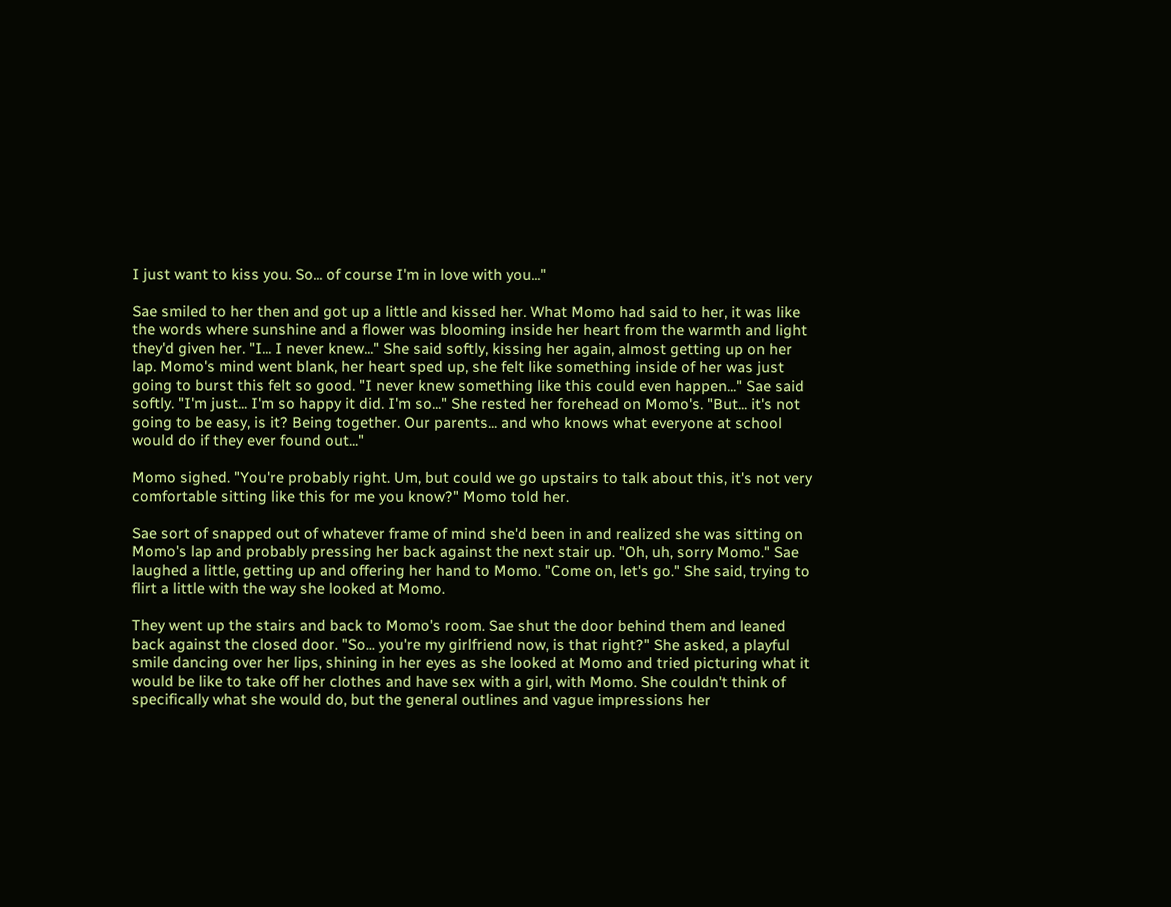I just want to kiss you. So... of course I'm in love with you..."

Sae smiled to her then and got up a little and kissed her. What Momo had said to her, it was like the words where sunshine and a flower was blooming inside her heart from the warmth and light they'd given her. "I... I never knew..." She said softly, kissing her again, almost getting up on her lap. Momo's mind went blank, her heart sped up, she felt like something inside of her was just going to burst this felt so good. "I never knew something like this could even happen..." Sae said softly. "I'm just... I'm so happy it did. I'm so..." She rested her forehead on Momo's. "But... it's not going to be easy, is it? Being together. Our parents... and who knows what everyone at school would do if they ever found out..."

Momo sighed. "You're probably right. Um, but could we go upstairs to talk about this, it's not very comfortable sitting like this for me you know?" Momo told her.

Sae sort of snapped out of whatever frame of mind she'd been in and realized she was sitting on Momo's lap and probably pressing her back against the next stair up. "Oh, uh, sorry Momo." Sae laughed a little, getting up and offering her hand to Momo. "Come on, let's go." She said, trying to flirt a little with the way she looked at Momo.

They went up the stairs and back to Momo's room. Sae shut the door behind them and leaned back against the closed door. "So... you're my girlfriend now, is that right?" She asked, a playful smile dancing over her lips, shining in her eyes as she looked at Momo and tried picturing what it would be like to take off her clothes and have sex with a girl, with Momo. She couldn't think of specifically what she would do, but the general outlines and vague impressions her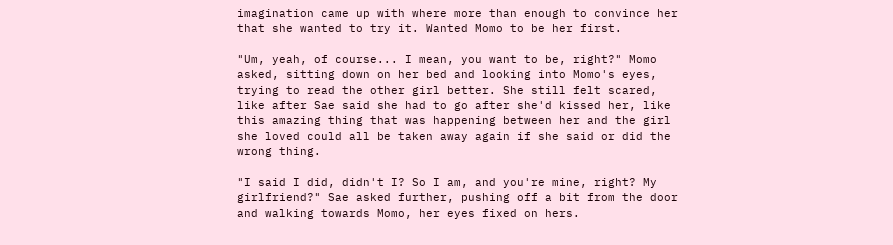imagination came up with where more than enough to convince her that she wanted to try it. Wanted Momo to be her first.

"Um, yeah, of course... I mean, you want to be, right?" Momo asked, sitting down on her bed and looking into Momo's eyes, trying to read the other girl better. She still felt scared, like after Sae said she had to go after she'd kissed her, like this amazing thing that was happening between her and the girl she loved could all be taken away again if she said or did the wrong thing.

"I said I did, didn't I? So I am, and you're mine, right? My girlfriend?" Sae asked further, pushing off a bit from the door and walking towards Momo, her eyes fixed on hers.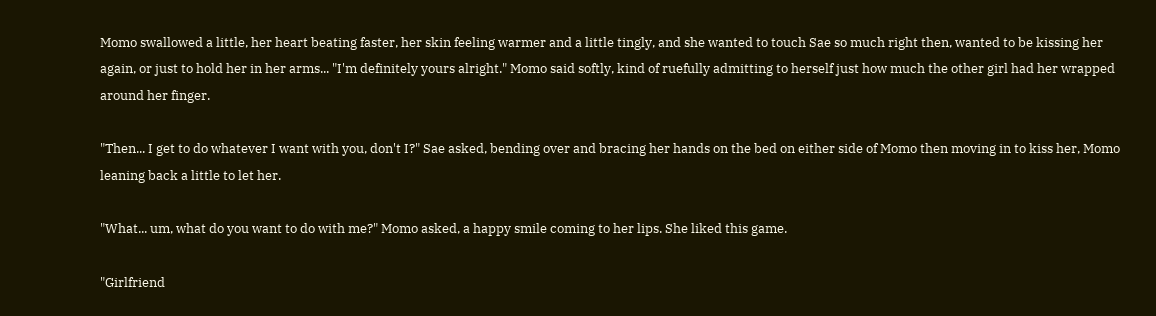Momo swallowed a little, her heart beating faster, her skin feeling warmer and a little tingly, and she wanted to touch Sae so much right then, wanted to be kissing her again, or just to hold her in her arms... "I'm definitely yours alright." Momo said softly, kind of ruefully admitting to herself just how much the other girl had her wrapped around her finger.

"Then... I get to do whatever I want with you, don't I?" Sae asked, bending over and bracing her hands on the bed on either side of Momo then moving in to kiss her, Momo leaning back a little to let her.

"What... um, what do you want to do with me?" Momo asked, a happy smile coming to her lips. She liked this game.

"Girlfriend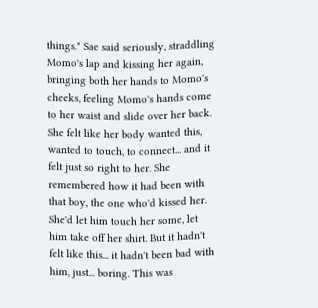things." Sae said seriously, straddling Momo's lap and kissing her again, bringing both her hands to Momo's cheeks, feeling Momo's hands come to her waist and slide over her back. She felt like her body wanted this, wanted to touch, to connect... and it felt just so right to her. She remembered how it had been with that boy, the one who'd kissed her. She'd let him touch her some, let him take off her shirt. But it hadn't felt like this... it hadn't been bad with him, just... boring. This was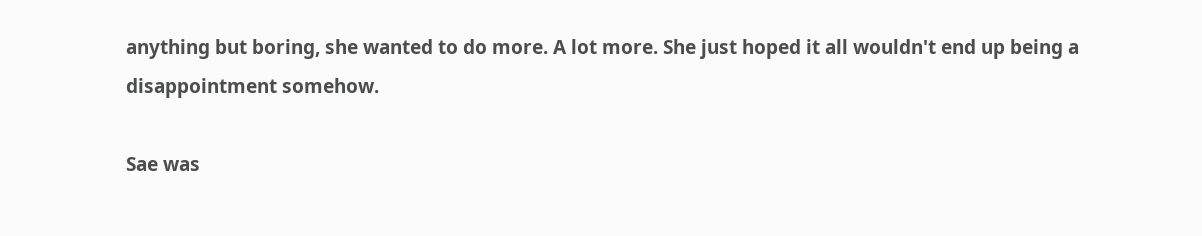anything but boring, she wanted to do more. A lot more. She just hoped it all wouldn't end up being a disappointment somehow.

Sae was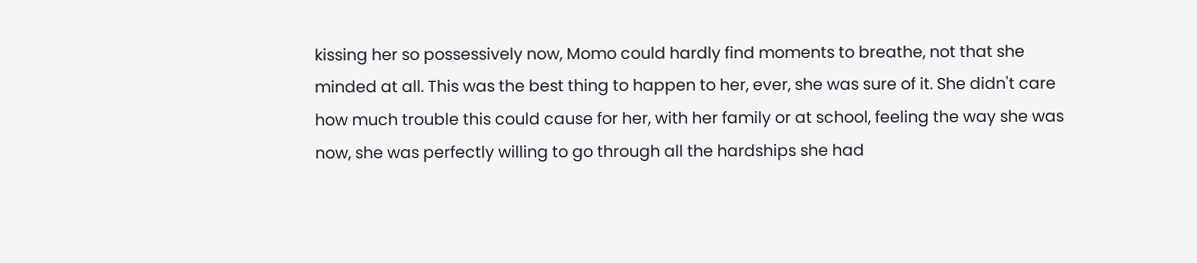kissing her so possessively now, Momo could hardly find moments to breathe, not that she minded at all. This was the best thing to happen to her, ever, she was sure of it. She didn't care how much trouble this could cause for her, with her family or at school, feeling the way she was now, she was perfectly willing to go through all the hardships she had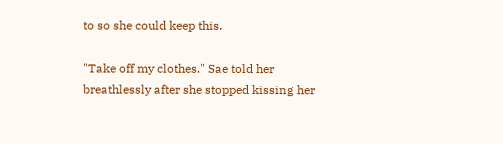to so she could keep this.

"Take off my clothes." Sae told her breathlessly after she stopped kissing her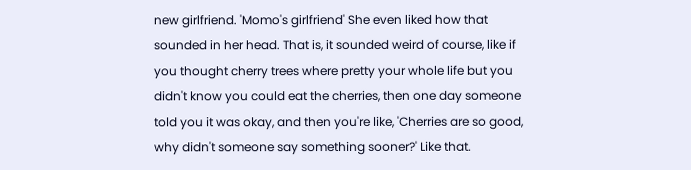new girlfriend. 'Momo's girlfriend' She even liked how that sounded in her head. That is, it sounded weird of course, like if you thought cherry trees where pretty your whole life but you didn't know you could eat the cherries, then one day someone told you it was okay, and then you're like, 'Cherries are so good, why didn't someone say something sooner?' Like that.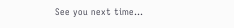See you next time...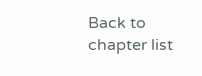Back to chapter list